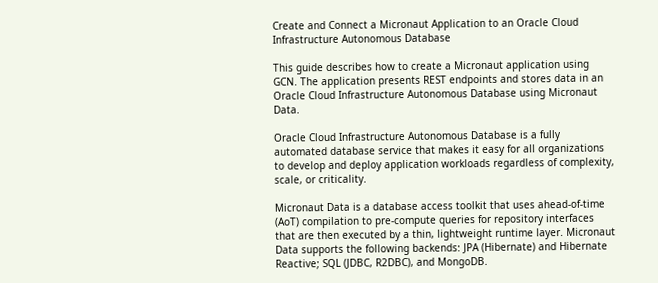Create and Connect a Micronaut Application to an Oracle Cloud Infrastructure Autonomous Database

This guide describes how to create a Micronaut application using GCN. The application presents REST endpoints and stores data in an Oracle Cloud Infrastructure Autonomous Database using Micronaut Data.

Oracle Cloud Infrastructure Autonomous Database is a fully automated database service that makes it easy for all organizations to develop and deploy application workloads regardless of complexity, scale, or criticality.

Micronaut Data is a database access toolkit that uses ahead-of-time (AoT) compilation to pre-compute queries for repository interfaces that are then executed by a thin, lightweight runtime layer. Micronaut Data supports the following backends: JPA (Hibernate) and Hibernate Reactive; SQL (JDBC, R2DBC), and MongoDB.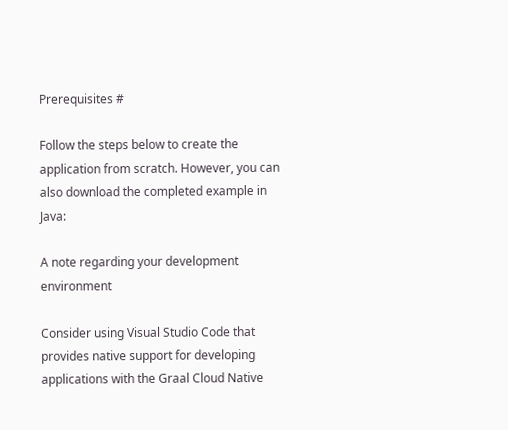Prerequisites #

Follow the steps below to create the application from scratch. However, you can also download the completed example in Java:

A note regarding your development environment

Consider using Visual Studio Code that provides native support for developing applications with the Graal Cloud Native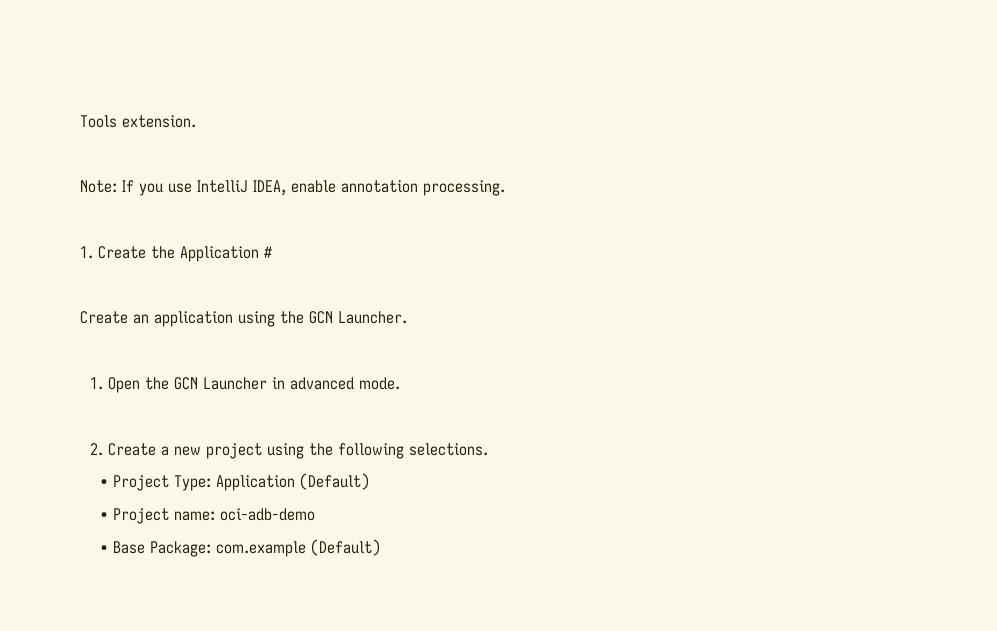Tools extension.

Note: If you use IntelliJ IDEA, enable annotation processing.

1. Create the Application #

Create an application using the GCN Launcher.

  1. Open the GCN Launcher in advanced mode.

  2. Create a new project using the following selections.
    • Project Type: Application (Default)
    • Project name: oci-adb-demo
    • Base Package: com.example (Default)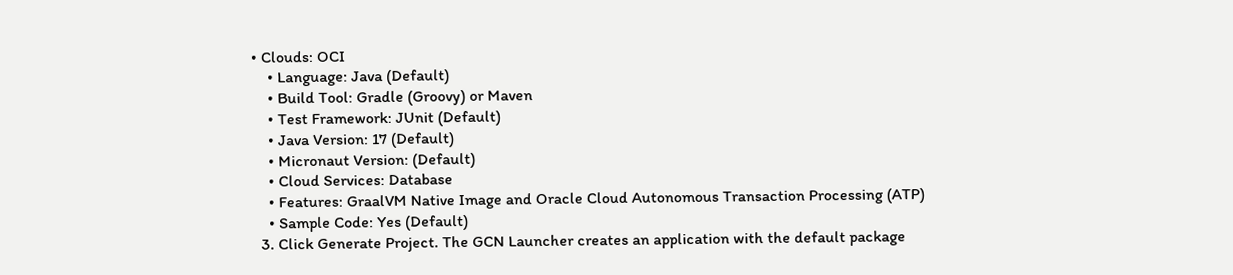• Clouds: OCI
    • Language: Java (Default)
    • Build Tool: Gradle (Groovy) or Maven
    • Test Framework: JUnit (Default)
    • Java Version: 17 (Default)
    • Micronaut Version: (Default)
    • Cloud Services: Database
    • Features: GraalVM Native Image and Oracle Cloud Autonomous Transaction Processing (ATP)
    • Sample Code: Yes (Default)
  3. Click Generate Project. The GCN Launcher creates an application with the default package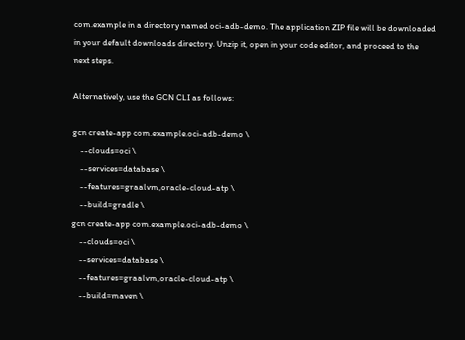com.example in a directory named oci-adb-demo. The application ZIP file will be downloaded in your default downloads directory. Unzip it, open in your code editor, and proceed to the next steps.

Alternatively, use the GCN CLI as follows:

gcn create-app com.example.oci-adb-demo \
    --clouds=oci \
    --services=database \
    --features=graalvm,oracle-cloud-atp \
    --build=gradle \
gcn create-app com.example.oci-adb-demo \
    --clouds=oci \
    --services=database \
    --features=graalvm,oracle-cloud-atp \
    --build=maven \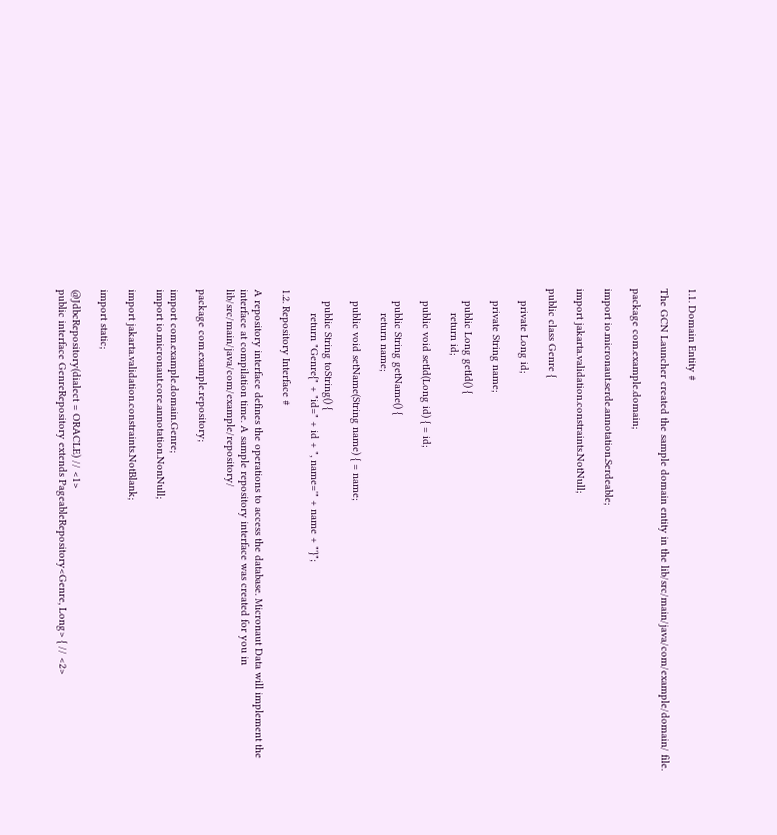1.1. Domain Entity #

The GCN Launcher created the sample domain entity in the lib/src/main/java/com/example/domain/ file.

package com.example.domain;

import io.micronaut.serde.annotation.Serdeable;

import jakarta.validation.constraints.NotNull;

public class Genre {

    private Long id;

    private String name;

    public Long getId() {
        return id;

    public void setId(Long id) { = id;

    public String getName() {
        return name;

    public void setName(String name) { = name;

    public String toString() {
        return "Genre{" + "id=" + id + ", name='" + name + "'}";

1.2. Repository Interface #

A repository interface defines the operations to access the database. Micronaut Data will implement the interface at compilation time. A sample repository interface was created for you in lib/src/main/java/com/example/repository/

package com.example.repository;

import com.example.domain.Genre;
import io.micronaut.core.annotation.NonNull;

import jakarta.validation.constraints.NotBlank;

import static;

@JdbcRepository(dialect = ORACLE) // <1>
public interface GenreRepository extends PageableRepository<Genre, Long> { // <2>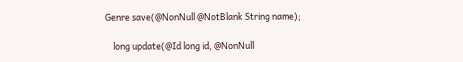Genre save(@NonNull @NotBlank String name);

    long update(@Id long id, @NonNull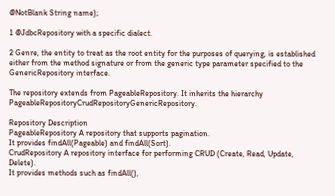@NotBlank String name);

1 @JdbcRepository with a specific dialect.

2 Genre, the entity to treat as the root entity for the purposes of querying, is established either from the method signature or from the generic type parameter specified to the GenericRepository interface.

The repository extends from PageableRepository. It inherits the hierarchy PageableRepositoryCrudRepositoryGenericRepository.

Repository Description
PageableRepository A repository that supports pagination.
It provides findAll(Pageable) and findAll(Sort).
CrudRepository A repository interface for performing CRUD (Create, Read, Update, Delete).
It provides methods such as findAll(),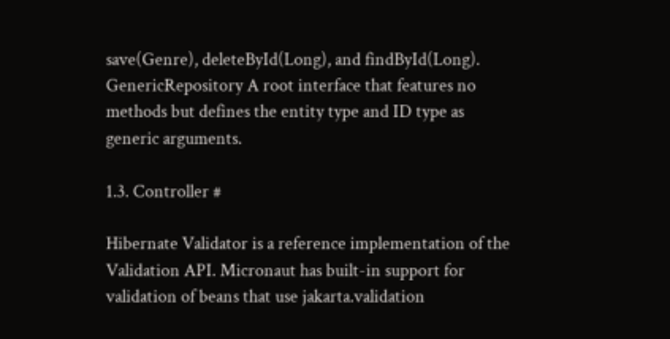save(Genre), deleteById(Long), and findById(Long).
GenericRepository A root interface that features no methods but defines the entity type and ID type as generic arguments.

1.3. Controller #

Hibernate Validator is a reference implementation of the Validation API. Micronaut has built-in support for validation of beans that use jakarta.validation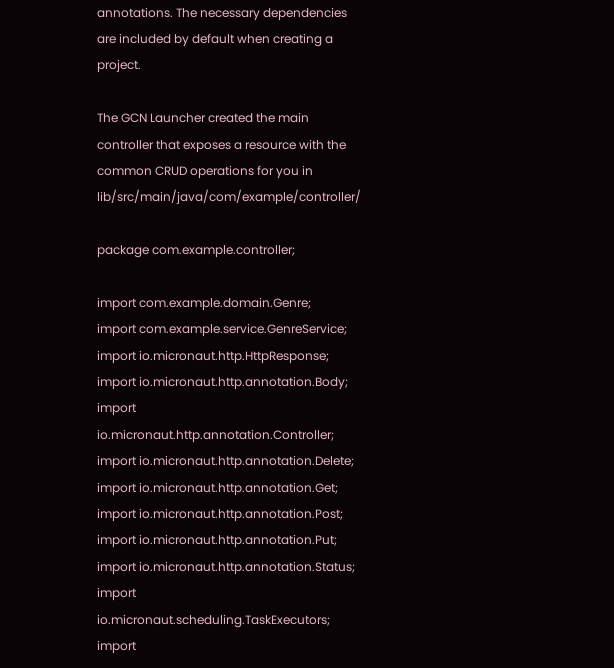annotations. The necessary dependencies are included by default when creating a project.

The GCN Launcher created the main controller that exposes a resource with the common CRUD operations for you in lib/src/main/java/com/example/controller/

package com.example.controller;

import com.example.domain.Genre;
import com.example.service.GenreService;
import io.micronaut.http.HttpResponse;
import io.micronaut.http.annotation.Body;
import io.micronaut.http.annotation.Controller;
import io.micronaut.http.annotation.Delete;
import io.micronaut.http.annotation.Get;
import io.micronaut.http.annotation.Post;
import io.micronaut.http.annotation.Put;
import io.micronaut.http.annotation.Status;
import io.micronaut.scheduling.TaskExecutors;
import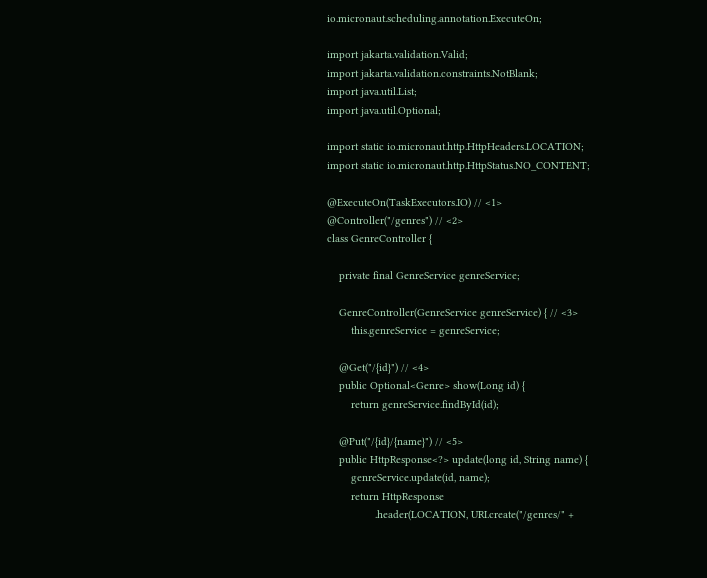io.micronaut.scheduling.annotation.ExecuteOn;

import jakarta.validation.Valid;
import jakarta.validation.constraints.NotBlank;
import java.util.List;
import java.util.Optional;

import static io.micronaut.http.HttpHeaders.LOCATION;
import static io.micronaut.http.HttpStatus.NO_CONTENT;

@ExecuteOn(TaskExecutors.IO) // <1>
@Controller("/genres") // <2>
class GenreController {

    private final GenreService genreService;

    GenreController(GenreService genreService) { // <3>
        this.genreService = genreService;

    @Get("/{id}") // <4>
    public Optional<Genre> show(Long id) {
        return genreService.findById(id);

    @Put("/{id}/{name}") // <5>
    public HttpResponse<?> update(long id, String name) {
        genreService.update(id, name);
        return HttpResponse
                .header(LOCATION, URI.create("/genres/" +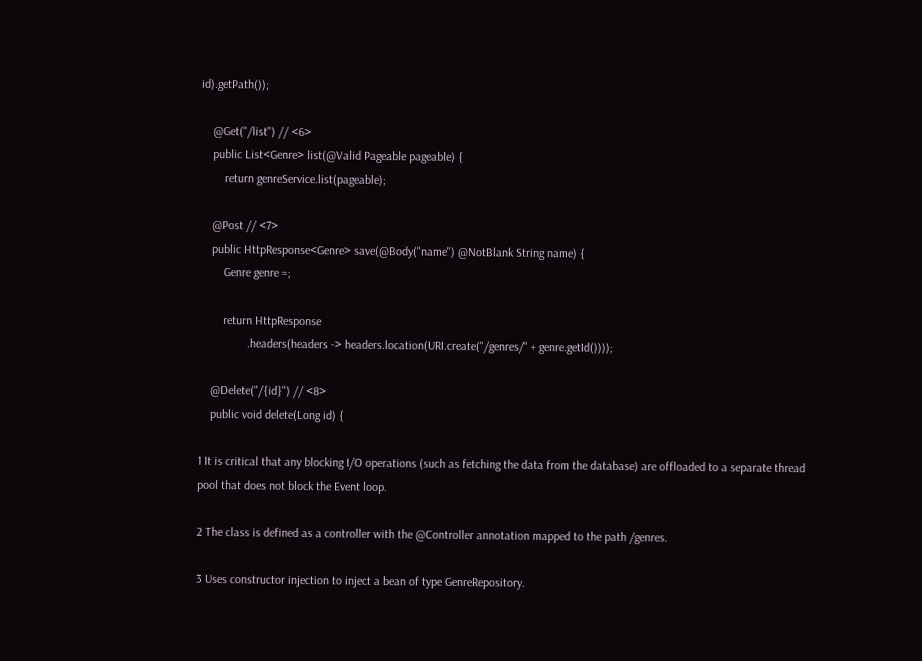id).getPath());

    @Get("/list") // <6>
    public List<Genre> list(@Valid Pageable pageable) {
        return genreService.list(pageable);

    @Post // <7>
    public HttpResponse<Genre> save(@Body("name") @NotBlank String name) {
        Genre genre =;

        return HttpResponse
                .headers(headers -> headers.location(URI.create("/genres/" + genre.getId())));

    @Delete("/{id}") // <8>
    public void delete(Long id) {

1 It is critical that any blocking I/O operations (such as fetching the data from the database) are offloaded to a separate thread pool that does not block the Event loop.

2 The class is defined as a controller with the @Controller annotation mapped to the path /genres.

3 Uses constructor injection to inject a bean of type GenreRepository.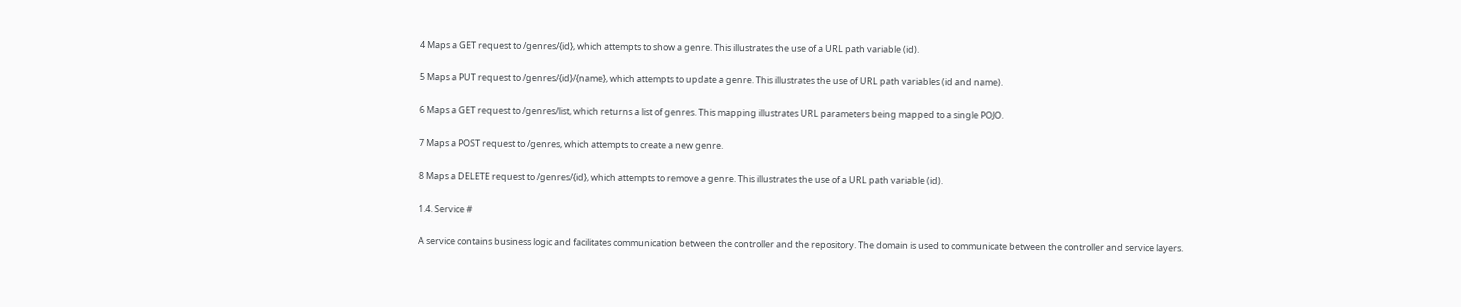4 Maps a GET request to /genres/{id}, which attempts to show a genre. This illustrates the use of a URL path variable (id).

5 Maps a PUT request to /genres/{id}/{name}, which attempts to update a genre. This illustrates the use of URL path variables (id and name).

6 Maps a GET request to /genres/list, which returns a list of genres. This mapping illustrates URL parameters being mapped to a single POJO.

7 Maps a POST request to /genres, which attempts to create a new genre.

8 Maps a DELETE request to /genres/{id}, which attempts to remove a genre. This illustrates the use of a URL path variable (id).

1.4. Service #

A service contains business logic and facilitates communication between the controller and the repository. The domain is used to communicate between the controller and service layers.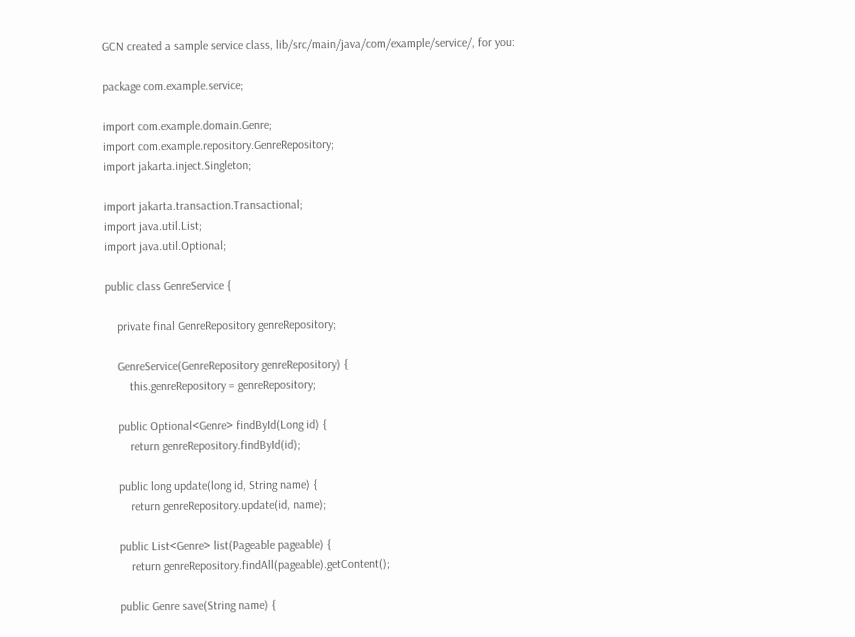GCN created a sample service class, lib/src/main/java/com/example/service/, for you:

package com.example.service;

import com.example.domain.Genre;
import com.example.repository.GenreRepository;
import jakarta.inject.Singleton;

import jakarta.transaction.Transactional;
import java.util.List;
import java.util.Optional;

public class GenreService {

    private final GenreRepository genreRepository;

    GenreService(GenreRepository genreRepository) {
        this.genreRepository = genreRepository;

    public Optional<Genre> findById(Long id) {
        return genreRepository.findById(id);

    public long update(long id, String name) {
        return genreRepository.update(id, name);

    public List<Genre> list(Pageable pageable) {
        return genreRepository.findAll(pageable).getContent();

    public Genre save(String name) {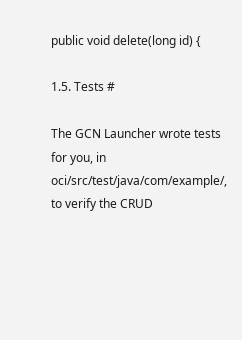public void delete(long id) {

1.5. Tests #

The GCN Launcher wrote tests for you, in oci/src/test/java/com/example/, to verify the CRUD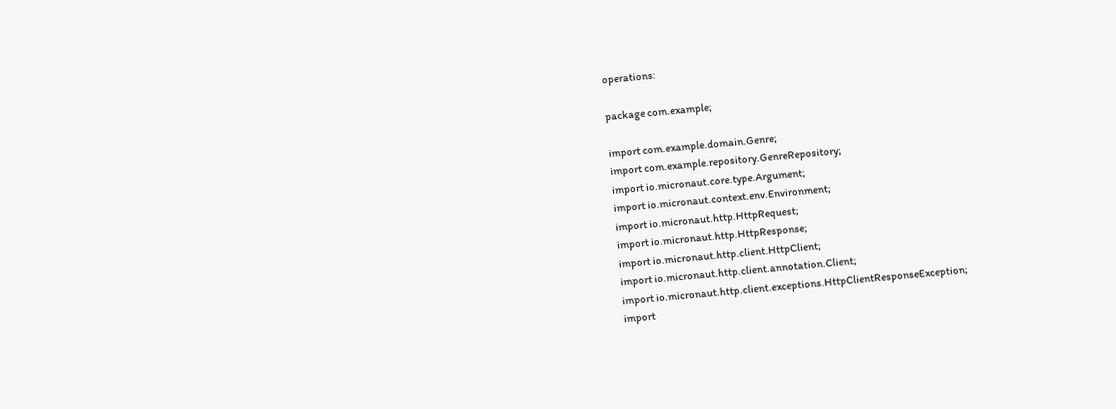operations:

package com.example;

import com.example.domain.Genre;
import com.example.repository.GenreRepository;
import io.micronaut.core.type.Argument;
import io.micronaut.context.env.Environment;
import io.micronaut.http.HttpRequest;
import io.micronaut.http.HttpResponse;
import io.micronaut.http.client.HttpClient;
import io.micronaut.http.client.annotation.Client;
import io.micronaut.http.client.exceptions.HttpClientResponseException;
import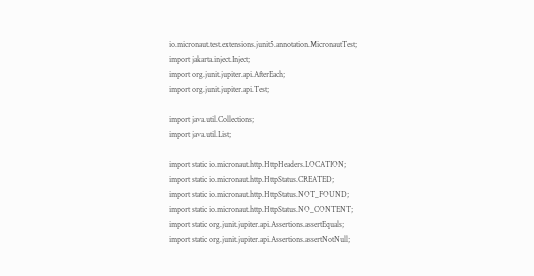io.micronaut.test.extensions.junit5.annotation.MicronautTest;
import jakarta.inject.Inject;
import org.junit.jupiter.api.AfterEach;
import org.junit.jupiter.api.Test;

import java.util.Collections;
import java.util.List;

import static io.micronaut.http.HttpHeaders.LOCATION;
import static io.micronaut.http.HttpStatus.CREATED;
import static io.micronaut.http.HttpStatus.NOT_FOUND;
import static io.micronaut.http.HttpStatus.NO_CONTENT;
import static org.junit.jupiter.api.Assertions.assertEquals;
import static org.junit.jupiter.api.Assertions.assertNotNull;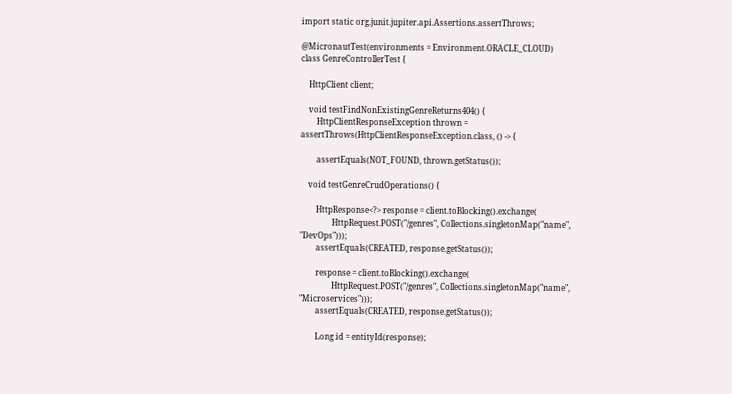import static org.junit.jupiter.api.Assertions.assertThrows;

@MicronautTest(environments = Environment.ORACLE_CLOUD)
class GenreControllerTest {

    HttpClient client;

    void testFindNonExistingGenreReturns404() {
        HttpClientResponseException thrown = assertThrows(HttpClientResponseException.class, () -> {

        assertEquals(NOT_FOUND, thrown.getStatus());

    void testGenreCrudOperations() {

        HttpResponse<?> response = client.toBlocking().exchange(
                HttpRequest.POST("/genres", Collections.singletonMap("name", "DevOps")));
        assertEquals(CREATED, response.getStatus());

        response = client.toBlocking().exchange(
                HttpRequest.POST("/genres", Collections.singletonMap("name", "Microservices")));
        assertEquals(CREATED, response.getStatus());

        Long id = entityId(response);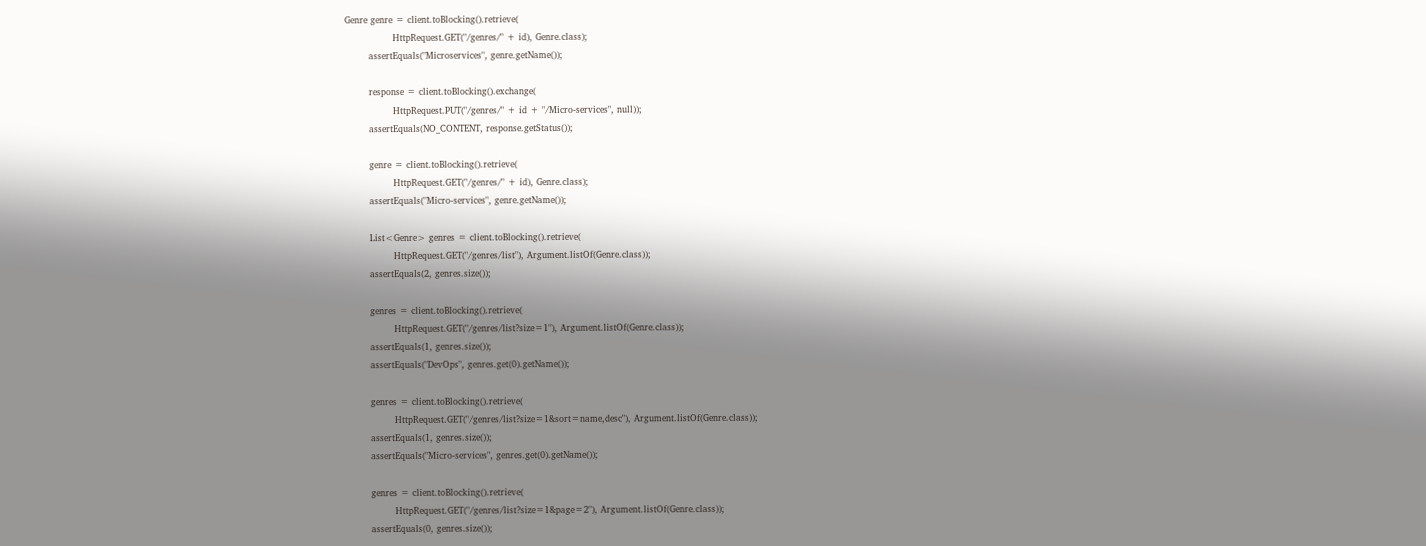Genre genre = client.toBlocking().retrieve(
                HttpRequest.GET("/genres/" + id), Genre.class);
        assertEquals("Microservices", genre.getName());

        response = client.toBlocking().exchange(
                HttpRequest.PUT("/genres/" + id + "/Micro-services", null));
        assertEquals(NO_CONTENT, response.getStatus());

        genre = client.toBlocking().retrieve(
                HttpRequest.GET("/genres/" + id), Genre.class);
        assertEquals("Micro-services", genre.getName());

        List<Genre> genres = client.toBlocking().retrieve(
                HttpRequest.GET("/genres/list"), Argument.listOf(Genre.class));
        assertEquals(2, genres.size());

        genres = client.toBlocking().retrieve(
                HttpRequest.GET("/genres/list?size=1"), Argument.listOf(Genre.class));
        assertEquals(1, genres.size());
        assertEquals("DevOps", genres.get(0).getName());

        genres = client.toBlocking().retrieve(
                HttpRequest.GET("/genres/list?size=1&sort=name,desc"), Argument.listOf(Genre.class));
        assertEquals(1, genres.size());
        assertEquals("Micro-services", genres.get(0).getName());

        genres = client.toBlocking().retrieve(
                HttpRequest.GET("/genres/list?size=1&page=2"), Argument.listOf(Genre.class));
        assertEquals(0, genres.size());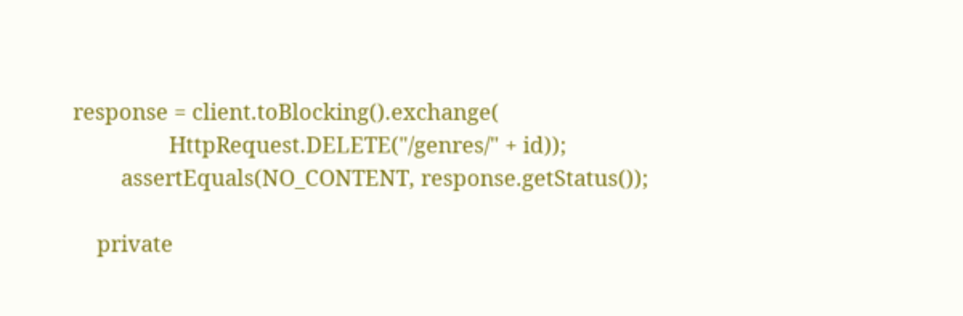response = client.toBlocking().exchange(
                HttpRequest.DELETE("/genres/" + id));
        assertEquals(NO_CONTENT, response.getStatus());

    private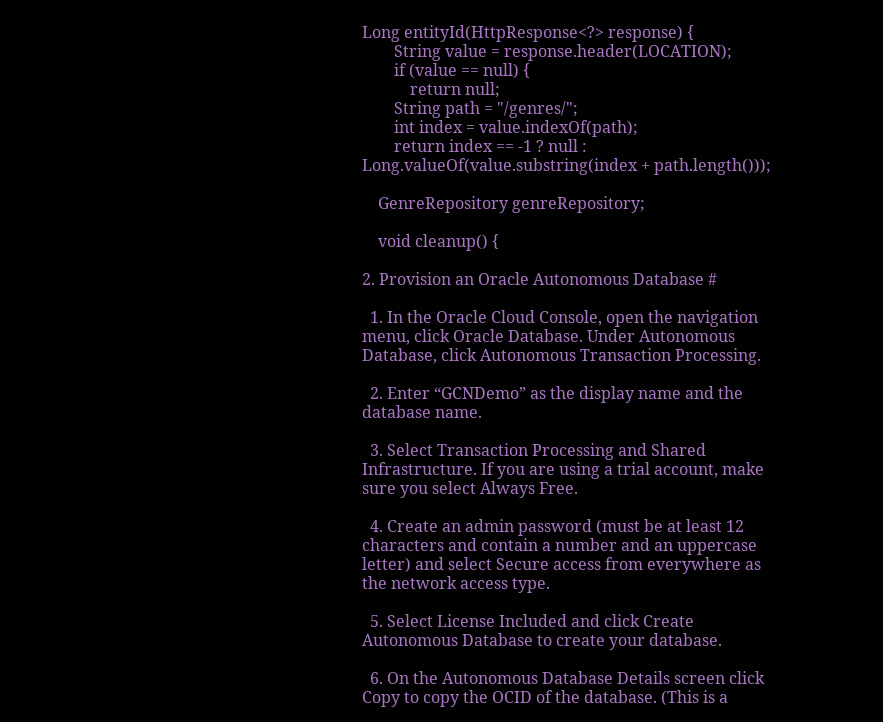Long entityId(HttpResponse<?> response) {
        String value = response.header(LOCATION);
        if (value == null) {
            return null;
        String path = "/genres/";
        int index = value.indexOf(path);
        return index == -1 ? null : Long.valueOf(value.substring(index + path.length()));

    GenreRepository genreRepository;

    void cleanup() {

2. Provision an Oracle Autonomous Database #

  1. In the Oracle Cloud Console, open the navigation menu, click Oracle Database. Under Autonomous Database, click Autonomous Transaction Processing.

  2. Enter “GCNDemo” as the display name and the database name.

  3. Select Transaction Processing and Shared Infrastructure. If you are using a trial account, make sure you select Always Free.

  4. Create an admin password (must be at least 12 characters and contain a number and an uppercase letter) and select Secure access from everywhere as the network access type.

  5. Select License Included and click Create Autonomous Database to create your database.

  6. On the Autonomous Database Details screen click Copy to copy the OCID of the database. (This is a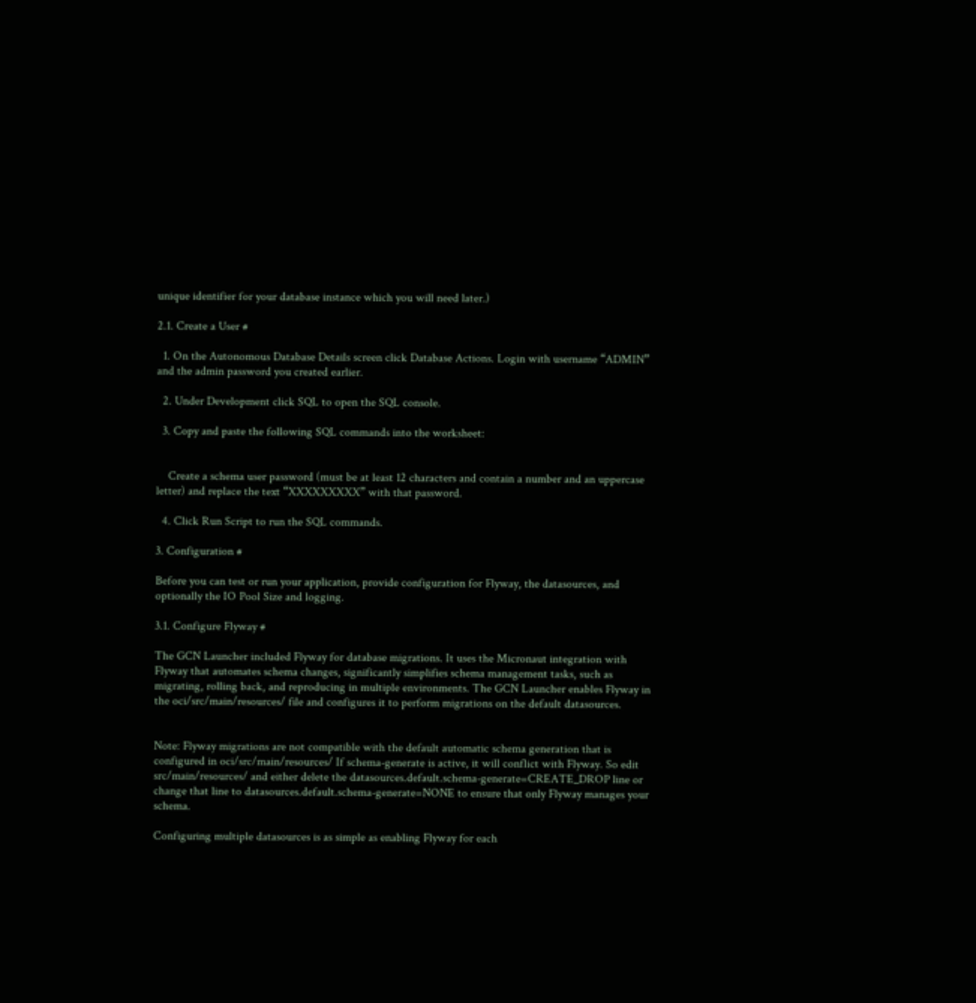unique identifier for your database instance which you will need later.)

2.1. Create a User #

  1. On the Autonomous Database Details screen click Database Actions. Login with username “ADMIN” and the admin password you created earlier.

  2. Under Development click SQL to open the SQL console.

  3. Copy and paste the following SQL commands into the worksheet:


    Create a schema user password (must be at least 12 characters and contain a number and an uppercase letter) and replace the text “XXXXXXXXX” with that password.

  4. Click Run Script to run the SQL commands.

3. Configuration #

Before you can test or run your application, provide configuration for Flyway, the datasources, and optionally the IO Pool Size and logging.

3.1. Configure Flyway #

The GCN Launcher included Flyway for database migrations. It uses the Micronaut integration with Flyway that automates schema changes, significantly simplifies schema management tasks, such as migrating, rolling back, and reproducing in multiple environments. The GCN Launcher enables Flyway in the oci/src/main/resources/ file and configures it to perform migrations on the default datasources.


Note: Flyway migrations are not compatible with the default automatic schema generation that is configured in oci/src/main/resources/ If schema-generate is active, it will conflict with Flyway. So edit src/main/resources/ and either delete the datasources.default.schema-generate=CREATE_DROP line or change that line to datasources.default.schema-generate=NONE to ensure that only Flyway manages your schema.

Configuring multiple datasources is as simple as enabling Flyway for each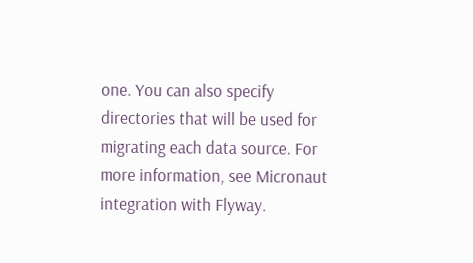one. You can also specify directories that will be used for migrating each data source. For more information, see Micronaut integration with Flyway.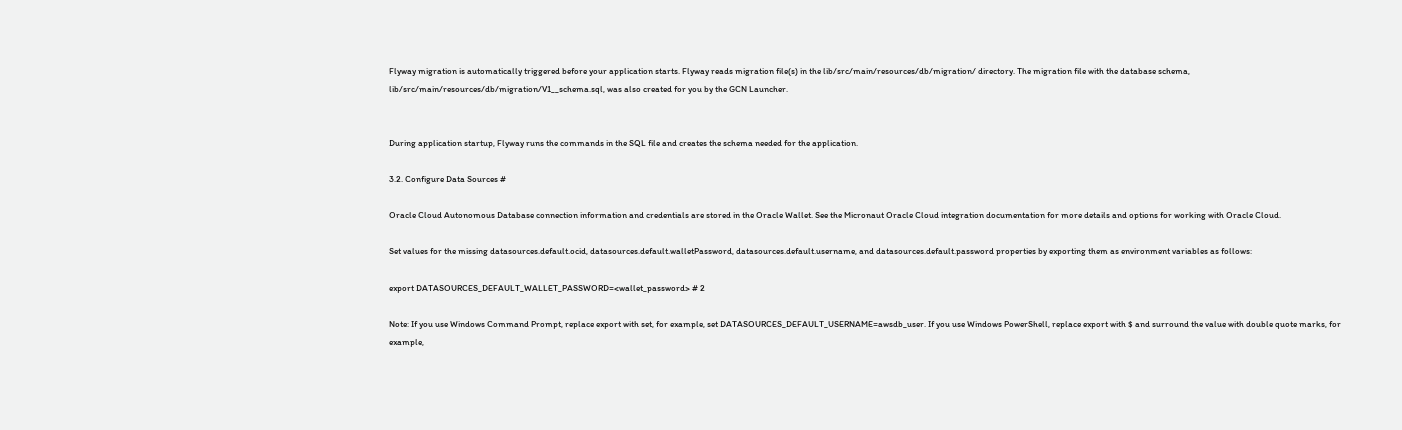Flyway migration is automatically triggered before your application starts. Flyway reads migration file(s) in the lib/src/main/resources/db/migration/ directory. The migration file with the database schema, lib/src/main/resources/db/migration/V1__schema.sql, was also created for you by the GCN Launcher.


During application startup, Flyway runs the commands in the SQL file and creates the schema needed for the application.

3.2. Configure Data Sources #

Oracle Cloud Autonomous Database connection information and credentials are stored in the Oracle Wallet. See the Micronaut Oracle Cloud integration documentation for more details and options for working with Oracle Cloud.

Set values for the missing datasources.default.ocid, datasources.default.walletPassword, datasources.default.username, and datasources.default.password properties by exporting them as environment variables as follows:

export DATASOURCES_DEFAULT_WALLET_PASSWORD=<wallet_password> # 2

Note: If you use Windows Command Prompt, replace export with set, for example, set DATASOURCES_DEFAULT_USERNAME=awsdb_user. If you use Windows PowerShell, replace export with $ and surround the value with double quote marks, for example,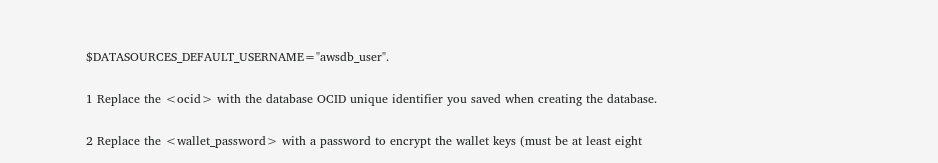$DATASOURCES_DEFAULT_USERNAME="awsdb_user".

1 Replace the <ocid> with the database OCID unique identifier you saved when creating the database.

2 Replace the <wallet_password> with a password to encrypt the wallet keys (must be at least eight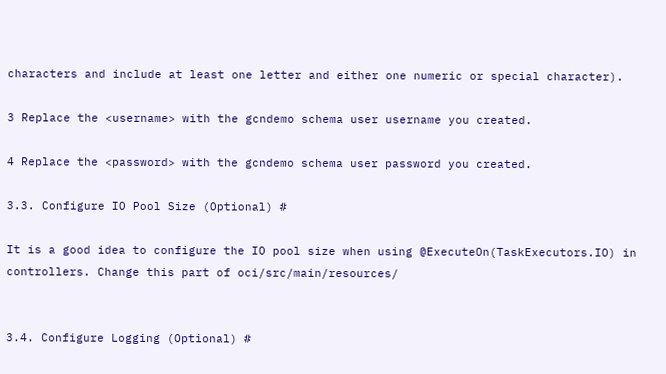characters and include at least one letter and either one numeric or special character).

3 Replace the <username> with the gcndemo schema user username you created.

4 Replace the <password> with the gcndemo schema user password you created.

3.3. Configure IO Pool Size (Optional) #

It is a good idea to configure the IO pool size when using @ExecuteOn(TaskExecutors.IO) in controllers. Change this part of oci/src/main/resources/


3.4. Configure Logging (Optional) #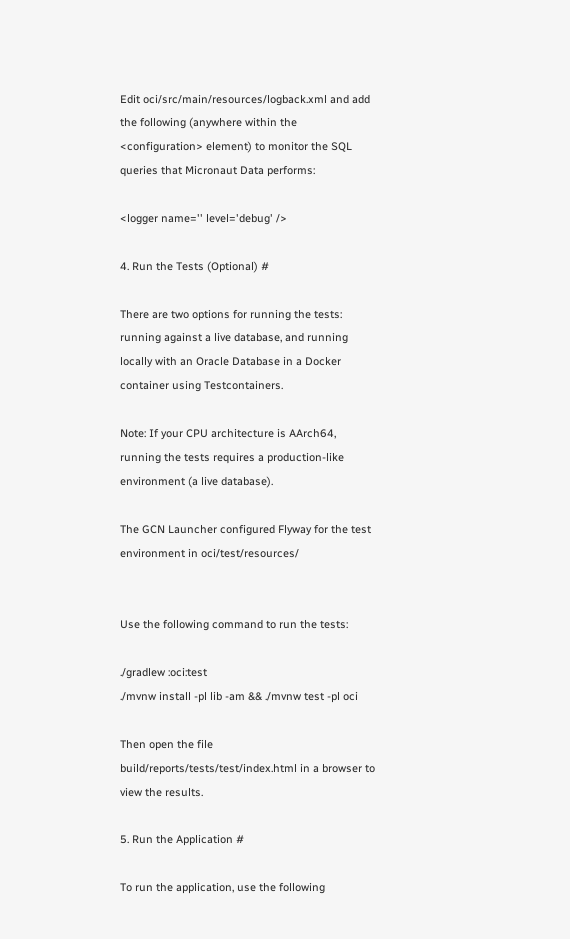Edit oci/src/main/resources/logback.xml and add the following (anywhere within the <configuration> element) to monitor the SQL queries that Micronaut Data performs:

<logger name='' level='debug' />

4. Run the Tests (Optional) #

There are two options for running the tests: running against a live database, and running locally with an Oracle Database in a Docker container using Testcontainers.

Note: If your CPU architecture is AArch64, running the tests requires a production-like environment (a live database).

The GCN Launcher configured Flyway for the test environment in oci/test/resources/


Use the following command to run the tests:

./gradlew :oci:test
./mvnw install -pl lib -am && ./mvnw test -pl oci

Then open the file build/reports/tests/test/index.html in a browser to view the results.

5. Run the Application #

To run the application, use the following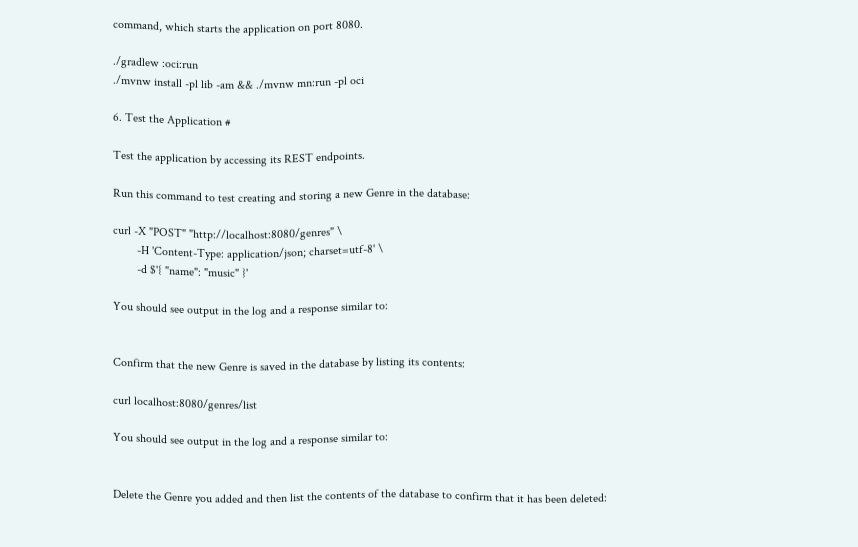command, which starts the application on port 8080.

./gradlew :oci:run
./mvnw install -pl lib -am && ./mvnw mn:run -pl oci

6. Test the Application #

Test the application by accessing its REST endpoints.

Run this command to test creating and storing a new Genre in the database:

curl -X "POST" "http://localhost:8080/genres" \
        -H 'Content-Type: application/json; charset=utf-8' \
        -d $'{ "name": "music" }'

You should see output in the log and a response similar to:


Confirm that the new Genre is saved in the database by listing its contents:

curl localhost:8080/genres/list

You should see output in the log and a response similar to:


Delete the Genre you added and then list the contents of the database to confirm that it has been deleted: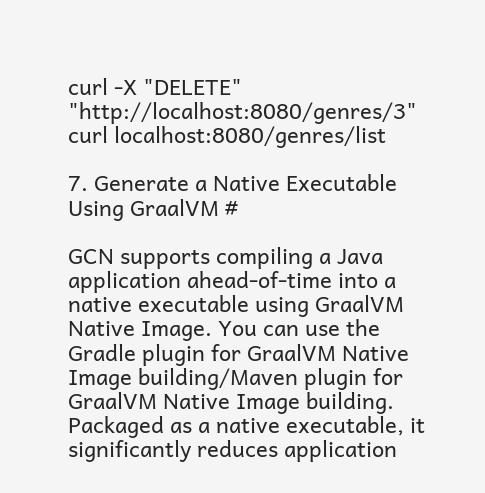curl -X "DELETE" "http://localhost:8080/genres/3"
curl localhost:8080/genres/list

7. Generate a Native Executable Using GraalVM #

GCN supports compiling a Java application ahead-of-time into a native executable using GraalVM Native Image. You can use the Gradle plugin for GraalVM Native Image building/Maven plugin for GraalVM Native Image building. Packaged as a native executable, it significantly reduces application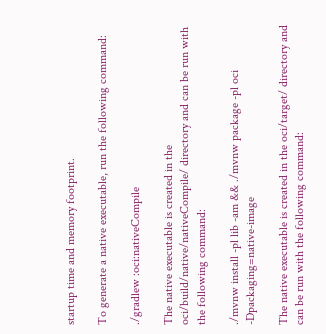startup time and memory footprint.

To generate a native executable, run the following command:

./gradlew :oci:nativeCompile

The native executable is created in the oci/build/native/nativeCompile/ directory and can be run with the following command:

./mvnw install -pl lib -am && ./mvnw package -pl oci -Dpackaging=native-image

The native executable is created in the oci/target/ directory and can be run with the following command: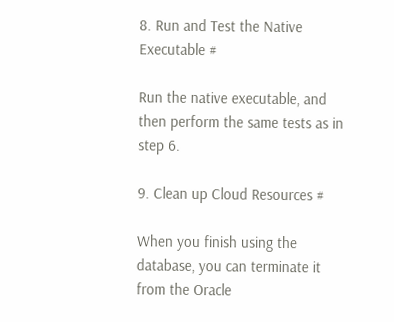8. Run and Test the Native Executable #

Run the native executable, and then perform the same tests as in step 6.

9. Clean up Cloud Resources #

When you finish using the database, you can terminate it from the Oracle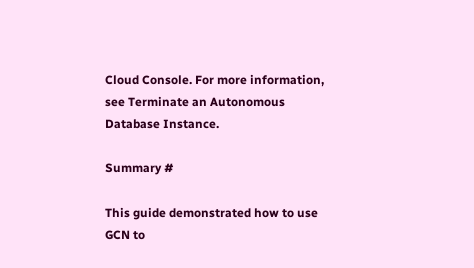Cloud Console. For more information, see Terminate an Autonomous Database Instance.

Summary #

This guide demonstrated how to use GCN to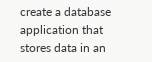create a database application that stores data in an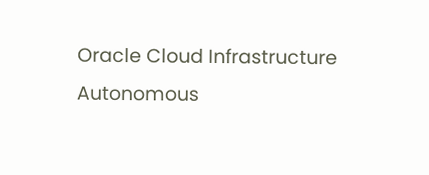Oracle Cloud Infrastructure Autonomous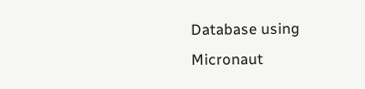Database using Micronaut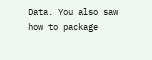Data. You also saw how to package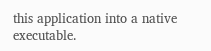this application into a native executable.